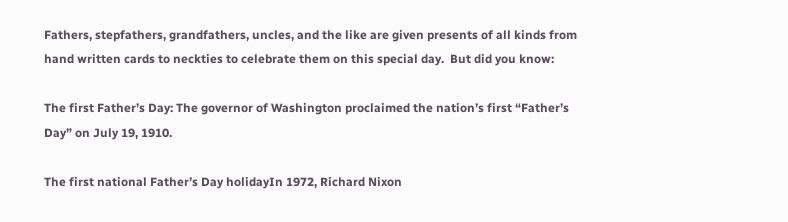Fathers, stepfathers, grandfathers, uncles, and the like are given presents of all kinds from hand written cards to neckties to celebrate them on this special day.  But did you know:

The first Father’s Day: The governor of Washington proclaimed the nation’s first “Father’s Day” on July 19, 1910.

The first national Father’s Day holidayIn 1972, Richard Nixon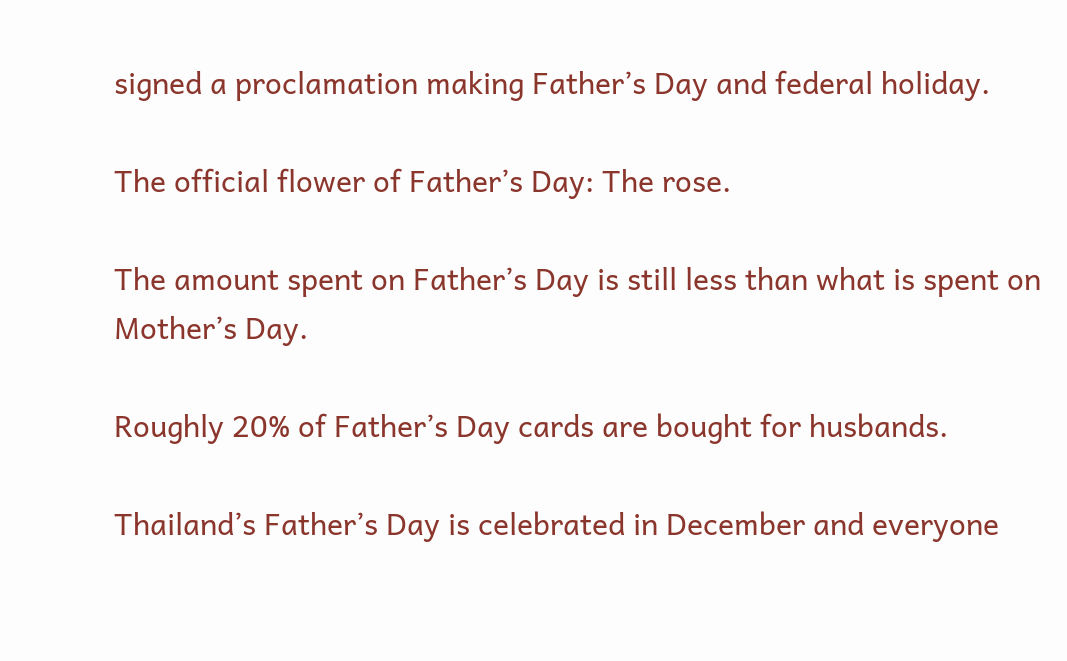signed a proclamation making Father’s Day and federal holiday.

The official flower of Father’s Day: The rose.

The amount spent on Father’s Day is still less than what is spent on Mother’s Day.

Roughly 20% of Father’s Day cards are bought for husbands.

Thailand’s Father’s Day is celebrated in December and everyone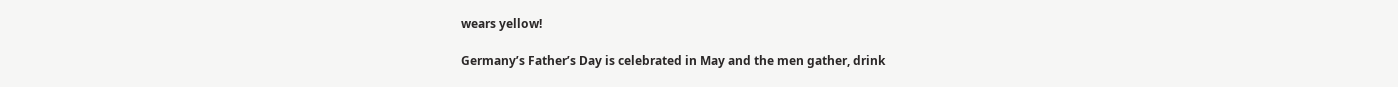wears yellow!

Germany’s Father’s Day is celebrated in May and the men gather, drink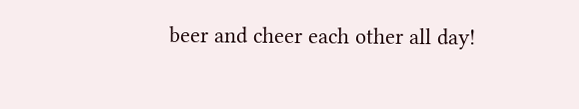beer and cheer each other all day!